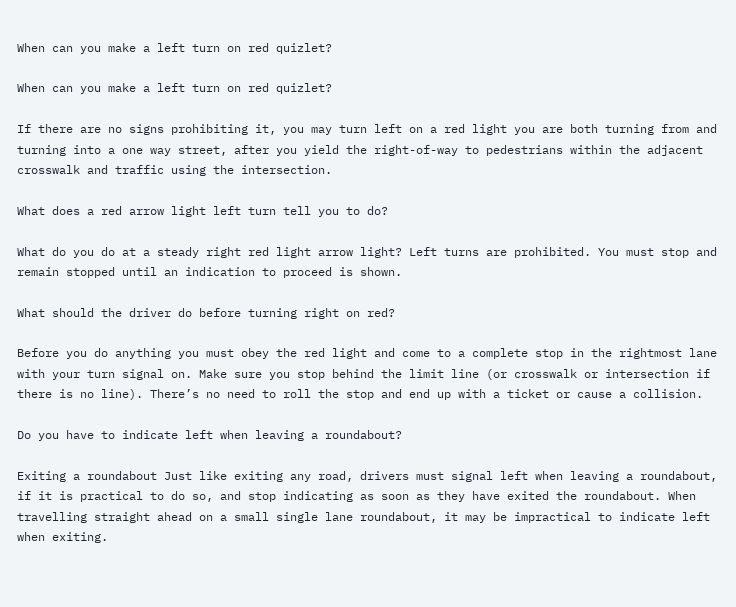When can you make a left turn on red quizlet?

When can you make a left turn on red quizlet?

If there are no signs prohibiting it, you may turn left on a red light you are both turning from and turning into a one way street, after you yield the right-of-way to pedestrians within the adjacent crosswalk and traffic using the intersection.

What does a red arrow light left turn tell you to do?

What do you do at a steady right red light arrow light? Left turns are prohibited. You must stop and remain stopped until an indication to proceed is shown.

What should the driver do before turning right on red?

Before you do anything you must obey the red light and come to a complete stop in the rightmost lane with your turn signal on. Make sure you stop behind the limit line (or crosswalk or intersection if there is no line). There’s no need to roll the stop and end up with a ticket or cause a collision.

Do you have to indicate left when leaving a roundabout?

Exiting a roundabout Just like exiting any road, drivers must signal left when leaving a roundabout, if it is practical to do so, and stop indicating as soon as they have exited the roundabout. When travelling straight ahead on a small single lane roundabout, it may be impractical to indicate left when exiting.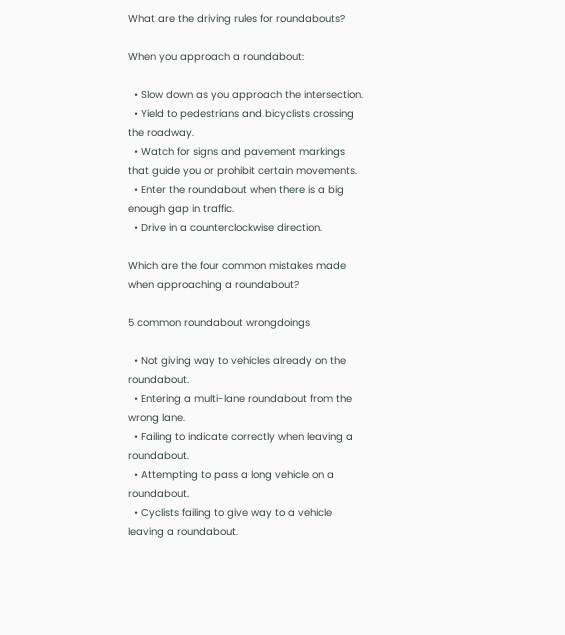What are the driving rules for roundabouts?

When you approach a roundabout:

  • Slow down as you approach the intersection.
  • Yield to pedestrians and bicyclists crossing the roadway.
  • Watch for signs and pavement markings that guide you or prohibit certain movements.
  • Enter the roundabout when there is a big enough gap in traffic.
  • Drive in a counterclockwise direction.

Which are the four common mistakes made when approaching a roundabout?

5 common roundabout wrongdoings

  • Not giving way to vehicles already on the roundabout.
  • Entering a multi-lane roundabout from the wrong lane.
  • Failing to indicate correctly when leaving a roundabout.
  • Attempting to pass a long vehicle on a roundabout.
  • Cyclists failing to give way to a vehicle leaving a roundabout.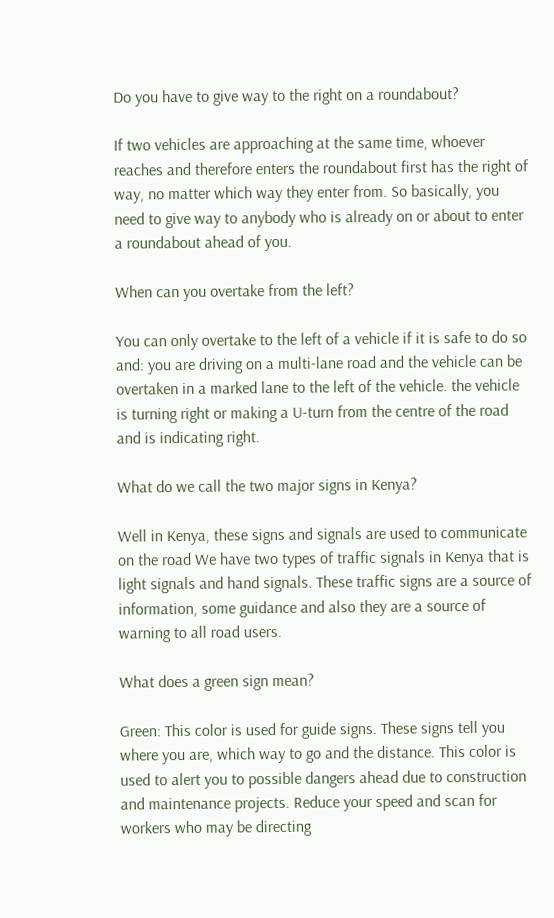Do you have to give way to the right on a roundabout?

If two vehicles are approaching at the same time, whoever reaches and therefore enters the roundabout first has the right of way, no matter which way they enter from. So basically, you need to give way to anybody who is already on or about to enter a roundabout ahead of you.

When can you overtake from the left?

You can only overtake to the left of a vehicle if it is safe to do so and: you are driving on a multi-lane road and the vehicle can be overtaken in a marked lane to the left of the vehicle. the vehicle is turning right or making a U-turn from the centre of the road and is indicating right.

What do we call the two major signs in Kenya?

Well in Kenya, these signs and signals are used to communicate on the road We have two types of traffic signals in Kenya that is light signals and hand signals. These traffic signs are a source of information, some guidance and also they are a source of warning to all road users.

What does a green sign mean?

Green: This color is used for guide signs. These signs tell you where you are, which way to go and the distance. This color is used to alert you to possible dangers ahead due to construction and maintenance projects. Reduce your speed and scan for workers who may be directing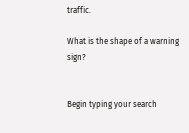traffic.

What is the shape of a warning sign?


Begin typing your search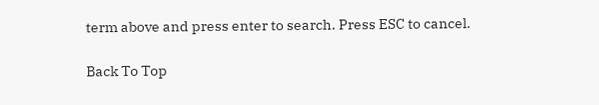term above and press enter to search. Press ESC to cancel.

Back To Top